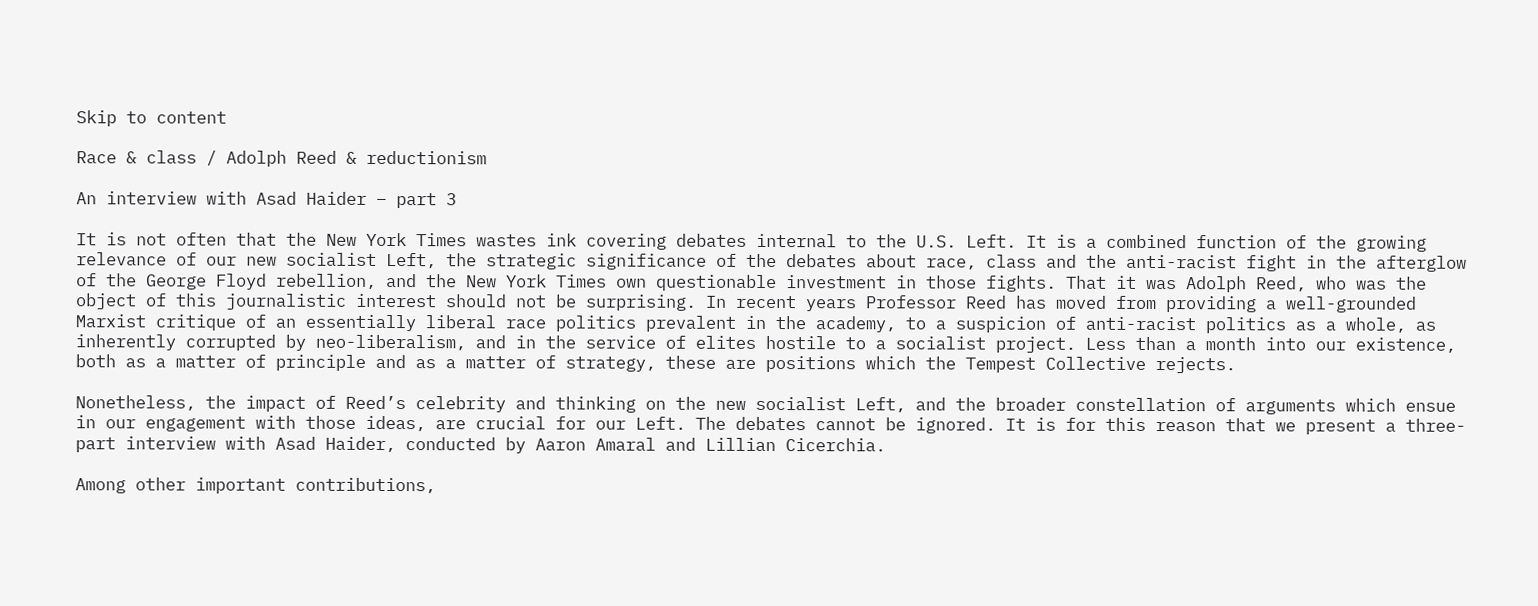Skip to content

Race & class / Adolph Reed & reductionism

An interview with Asad Haider – part 3

It is not often that the New York Times wastes ink covering debates internal to the U.S. Left. It is a combined function of the growing relevance of our new socialist Left, the strategic significance of the debates about race, class and the anti-racist fight in the afterglow of the George Floyd rebellion, and the New York Times own questionable investment in those fights. That it was Adolph Reed, who was the object of this journalistic interest should not be surprising. In recent years Professor Reed has moved from providing a well-grounded Marxist critique of an essentially liberal race politics prevalent in the academy, to a suspicion of anti-racist politics as a whole, as inherently corrupted by neo-liberalism, and in the service of elites hostile to a socialist project. Less than a month into our existence, both as a matter of principle and as a matter of strategy, these are positions which the Tempest Collective rejects.

Nonetheless, the impact of Reed’s celebrity and thinking on the new socialist Left, and the broader constellation of arguments which ensue in our engagement with those ideas, are crucial for our Left. The debates cannot be ignored. It is for this reason that we present a three-part interview with Asad Haider, conducted by Aaron Amaral and Lillian Cicerchia.

Among other important contributions,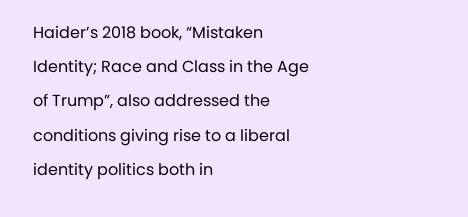Haider’s 2018 book, “Mistaken Identity; Race and Class in the Age of Trump”, also addressed the conditions giving rise to a liberal identity politics both in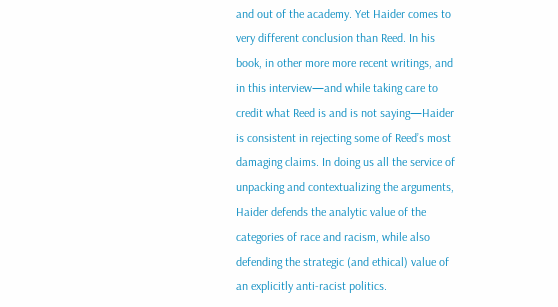and out of the academy. Yet Haider comes to very different conclusion than Reed. In his book, in other more more recent writings, and in this interview—and while taking care to credit what Reed is and is not saying—Haider is consistent in rejecting some of Reed’s most damaging claims. In doing us all the service of unpacking and contextualizing the arguments, Haider defends the analytic value of the categories of race and racism, while also defending the strategic (and ethical) value of an explicitly anti-racist politics.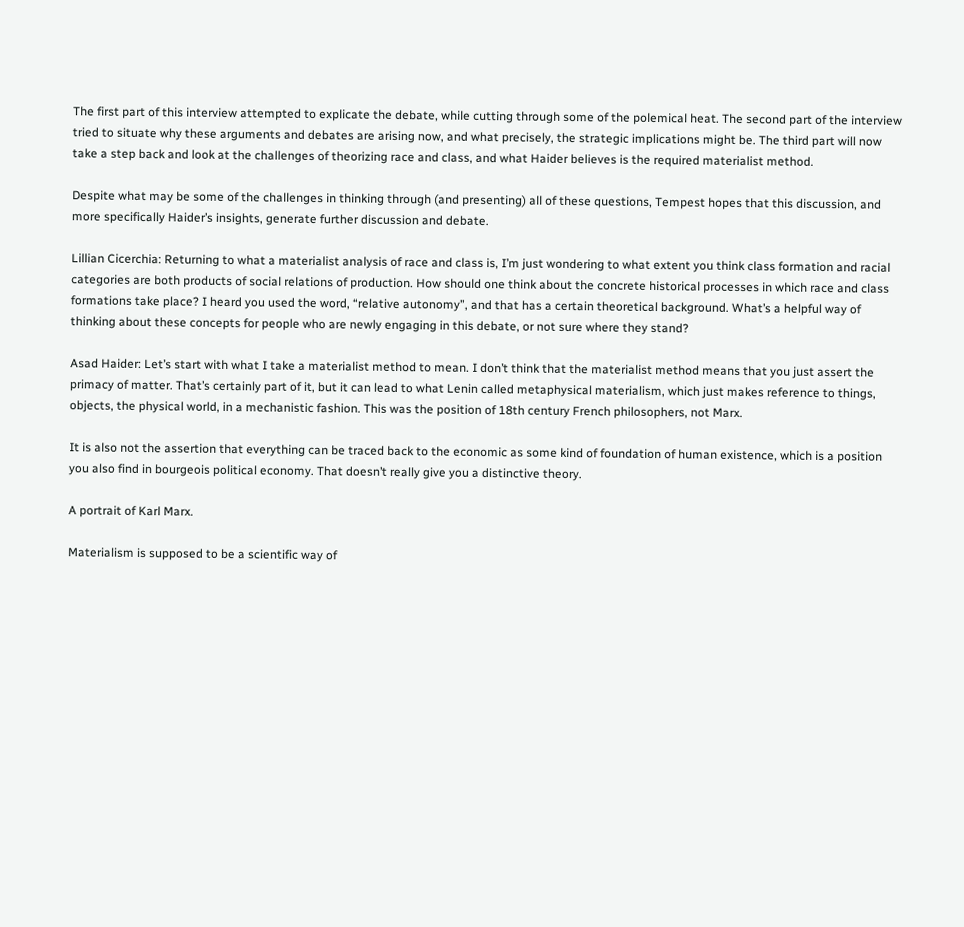The first part of this interview attempted to explicate the debate, while cutting through some of the polemical heat. The second part of the interview tried to situate why these arguments and debates are arising now, and what precisely, the strategic implications might be. The third part will now take a step back and look at the challenges of theorizing race and class, and what Haider believes is the required materialist method.

Despite what may be some of the challenges in thinking through (and presenting) all of these questions, Tempest hopes that this discussion, and more specifically Haider’s insights, generate further discussion and debate.

Lillian Cicerchia: Returning to what a materialist analysis of race and class is, I’m just wondering to what extent you think class formation and racial categories are both products of social relations of production. How should one think about the concrete historical processes in which race and class formations take place? I heard you used the word, “relative autonomy”, and that has a certain theoretical background. What’s a helpful way of thinking about these concepts for people who are newly engaging in this debate, or not sure where they stand?

Asad Haider: Let’s start with what I take a materialist method to mean. I don’t think that the materialist method means that you just assert the primacy of matter. That’s certainly part of it, but it can lead to what Lenin called metaphysical materialism, which just makes reference to things, objects, the physical world, in a mechanistic fashion. This was the position of 18th century French philosophers, not Marx.

It is also not the assertion that everything can be traced back to the economic as some kind of foundation of human existence, which is a position you also find in bourgeois political economy. That doesn’t really give you a distinctive theory.

A portrait of Karl Marx.

Materialism is supposed to be a scientific way of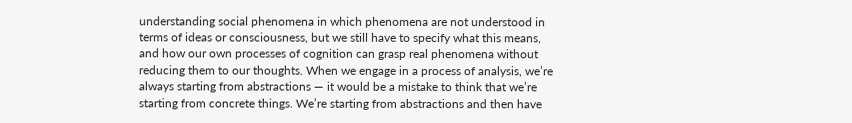understanding social phenomena in which phenomena are not understood in terms of ideas or consciousness, but we still have to specify what this means, and how our own processes of cognition can grasp real phenomena without reducing them to our thoughts. When we engage in a process of analysis, we’re always starting from abstractions — it would be a mistake to think that we’re starting from concrete things. We’re starting from abstractions and then have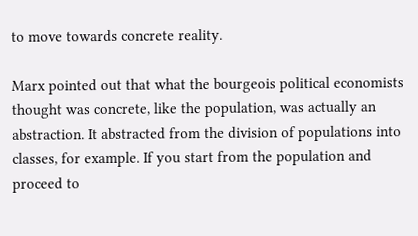to move towards concrete reality.

Marx pointed out that what the bourgeois political economists thought was concrete, like the population, was actually an abstraction. It abstracted from the division of populations into classes, for example. If you start from the population and proceed to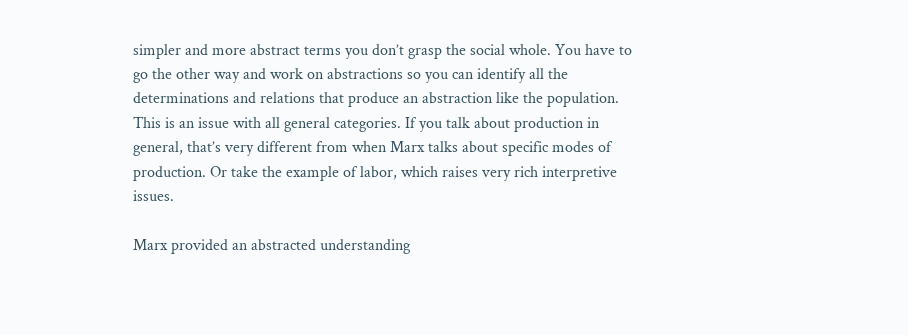simpler and more abstract terms you don’t grasp the social whole. You have to go the other way and work on abstractions so you can identify all the determinations and relations that produce an abstraction like the population. This is an issue with all general categories. If you talk about production in general, that’s very different from when Marx talks about specific modes of production. Or take the example of labor, which raises very rich interpretive issues.

Marx provided an abstracted understanding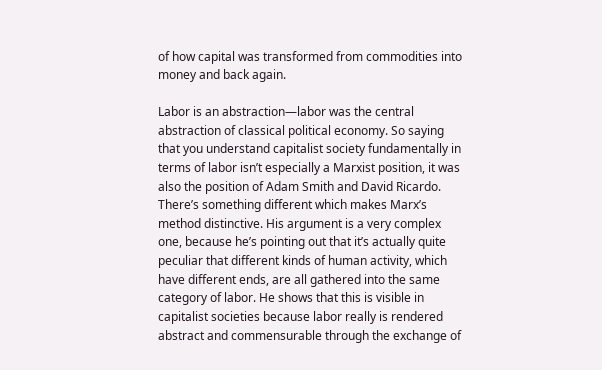of how capital was transformed from commodities into money and back again.

Labor is an abstraction—labor was the central abstraction of classical political economy. So saying that you understand capitalist society fundamentally in terms of labor isn’t especially a Marxist position, it was also the position of Adam Smith and David Ricardo. There’s something different which makes Marx’s method distinctive. His argument is a very complex one, because he’s pointing out that it’s actually quite peculiar that different kinds of human activity, which have different ends, are all gathered into the same category of labor. He shows that this is visible in capitalist societies because labor really is rendered abstract and commensurable through the exchange of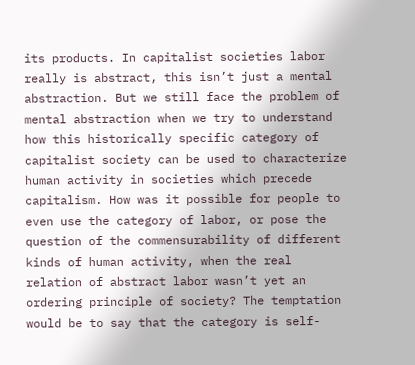its products. In capitalist societies labor really is abstract, this isn’t just a mental abstraction. But we still face the problem of mental abstraction when we try to understand how this historically specific category of capitalist society can be used to characterize human activity in societies which precede capitalism. How was it possible for people to even use the category of labor, or pose the question of the commensurability of different kinds of human activity, when the real relation of abstract labor wasn’t yet an ordering principle of society? The temptation would be to say that the category is self-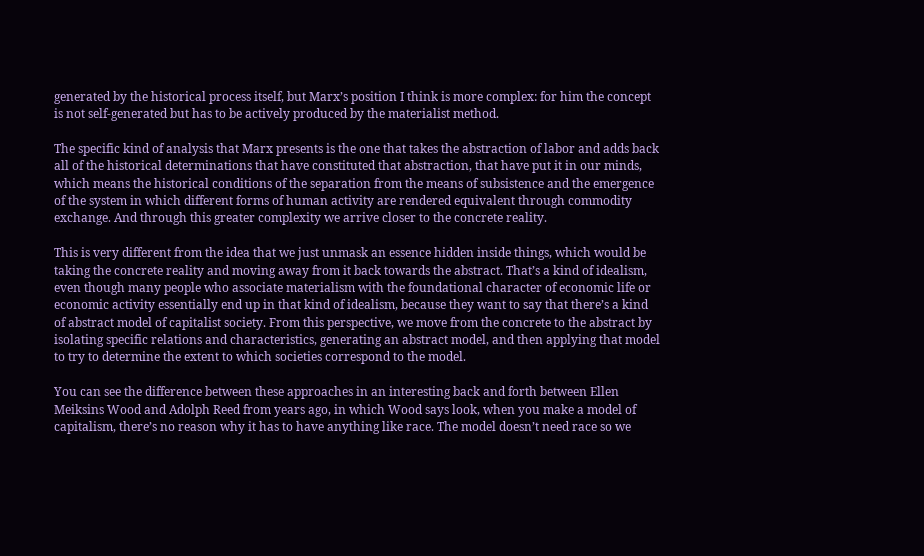generated by the historical process itself, but Marx’s position I think is more complex: for him the concept is not self-generated but has to be actively produced by the materialist method.

The specific kind of analysis that Marx presents is the one that takes the abstraction of labor and adds back all of the historical determinations that have constituted that abstraction, that have put it in our minds, which means the historical conditions of the separation from the means of subsistence and the emergence of the system in which different forms of human activity are rendered equivalent through commodity exchange. And through this greater complexity we arrive closer to the concrete reality.

This is very different from the idea that we just unmask an essence hidden inside things, which would be taking the concrete reality and moving away from it back towards the abstract. That’s a kind of idealism, even though many people who associate materialism with the foundational character of economic life or economic activity essentially end up in that kind of idealism, because they want to say that there’s a kind of abstract model of capitalist society. From this perspective, we move from the concrete to the abstract by isolating specific relations and characteristics, generating an abstract model, and then applying that model to try to determine the extent to which societies correspond to the model.

You can see the difference between these approaches in an interesting back and forth between Ellen Meiksins Wood and Adolph Reed from years ago, in which Wood says look, when you make a model of capitalism, there’s no reason why it has to have anything like race. The model doesn’t need race so we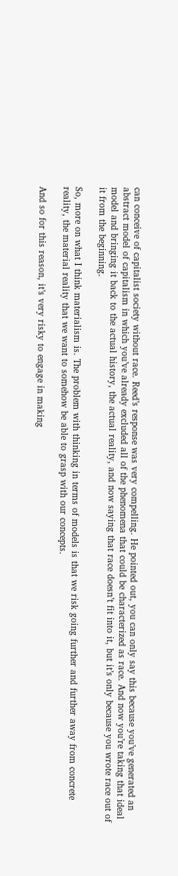can conceive of capitalist society without race. Reed’s response was very compelling. He pointed out, you can only say this because you’ve generated an abstract model of capitalism in which you’ve already excluded all of the phenomena that could be characterized as race. And now you’re taking that ideal model and bringing it back to the actual history, the actual reality, and now saying that race doesn’t fit into it, but it’s only because you wrote race out of it from the beginning.

So, more on what I think materialism is. The problem with thinking in terms of models is that we risk going further and further away from concrete reality, the material reality that we want to somehow be able to grasp with our concepts.

And so for this reason, it’s very risky to engage in making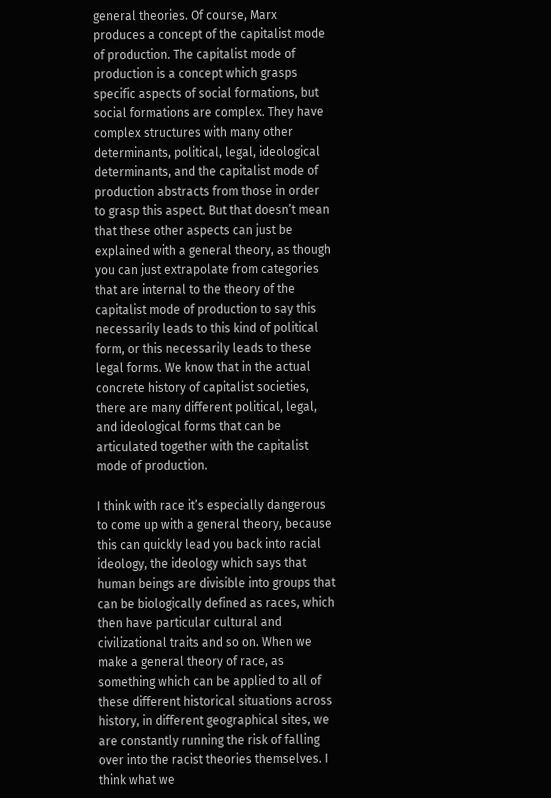general theories. Of course, Marx produces a concept of the capitalist mode of production. The capitalist mode of production is a concept which grasps specific aspects of social formations, but social formations are complex. They have complex structures with many other determinants, political, legal, ideological determinants, and the capitalist mode of production abstracts from those in order to grasp this aspect. But that doesn’t mean that these other aspects can just be explained with a general theory, as though you can just extrapolate from categories that are internal to the theory of the capitalist mode of production to say this necessarily leads to this kind of political form, or this necessarily leads to these legal forms. We know that in the actual concrete history of capitalist societies, there are many different political, legal, and ideological forms that can be articulated together with the capitalist mode of production.

I think with race it’s especially dangerous to come up with a general theory, because this can quickly lead you back into racial ideology, the ideology which says that human beings are divisible into groups that can be biologically defined as races, which then have particular cultural and civilizational traits and so on. When we make a general theory of race, as something which can be applied to all of these different historical situations across history, in different geographical sites, we are constantly running the risk of falling over into the racist theories themselves. I think what we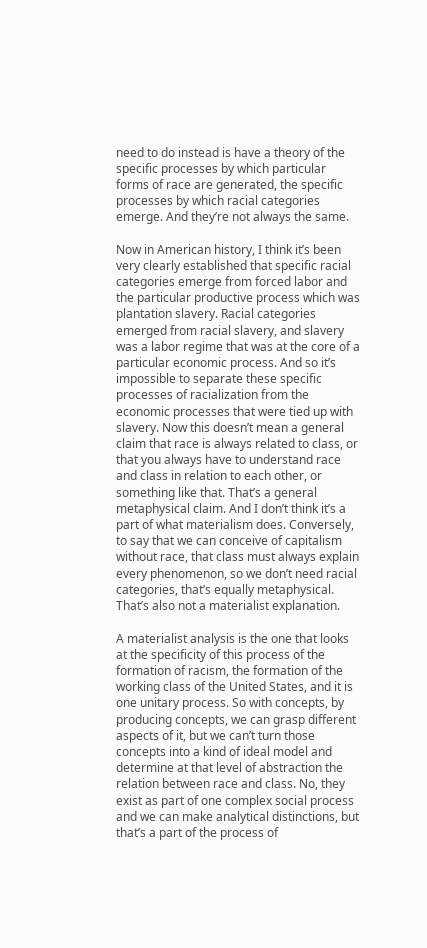need to do instead is have a theory of the specific processes by which particular forms of race are generated, the specific processes by which racial categories emerge. And they’re not always the same.

Now in American history, I think it’s been very clearly established that specific racial categories emerge from forced labor and the particular productive process which was plantation slavery. Racial categories emerged from racial slavery, and slavery was a labor regime that was at the core of a particular economic process. And so it’s impossible to separate these specific processes of racialization from the economic processes that were tied up with slavery. Now this doesn’t mean a general claim that race is always related to class, or that you always have to understand race and class in relation to each other, or something like that. That’s a general metaphysical claim. And I don’t think it’s a part of what materialism does. Conversely, to say that we can conceive of capitalism without race, that class must always explain every phenomenon, so we don’t need racial categories, that’s equally metaphysical. That’s also not a materialist explanation.

A materialist analysis is the one that looks at the specificity of this process of the formation of racism, the formation of the working class of the United States, and it is one unitary process. So with concepts, by producing concepts, we can grasp different aspects of it, but we can’t turn those concepts into a kind of ideal model and determine at that level of abstraction the relation between race and class. No, they exist as part of one complex social process and we can make analytical distinctions, but that’s a part of the process of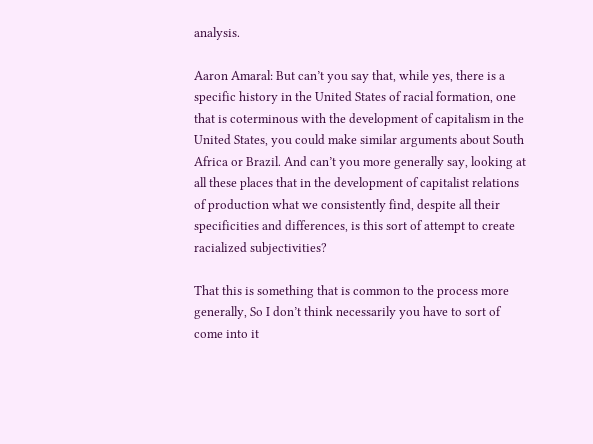analysis.

Aaron Amaral: But can’t you say that, while yes, there is a specific history in the United States of racial formation, one that is coterminous with the development of capitalism in the United States, you could make similar arguments about South Africa or Brazil. And can’t you more generally say, looking at all these places that in the development of capitalist relations of production what we consistently find, despite all their specificities and differences, is this sort of attempt to create racialized subjectivities?

That this is something that is common to the process more generally, So I don’t think necessarily you have to sort of come into it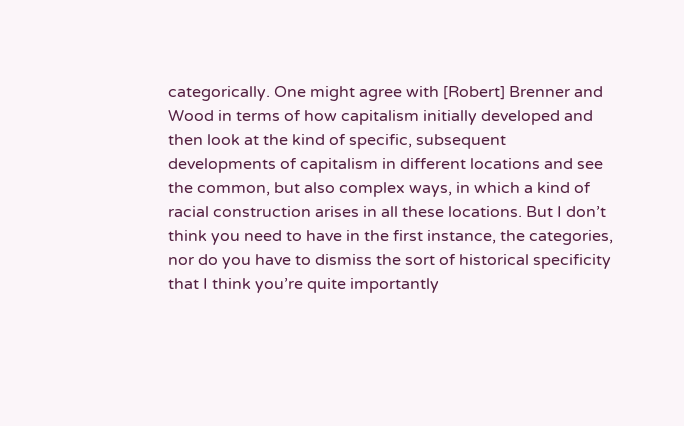categorically. One might agree with [Robert] Brenner and Wood in terms of how capitalism initially developed and then look at the kind of specific, subsequent developments of capitalism in different locations and see the common, but also complex ways, in which a kind of racial construction arises in all these locations. But I don’t think you need to have in the first instance, the categories, nor do you have to dismiss the sort of historical specificity that I think you’re quite importantly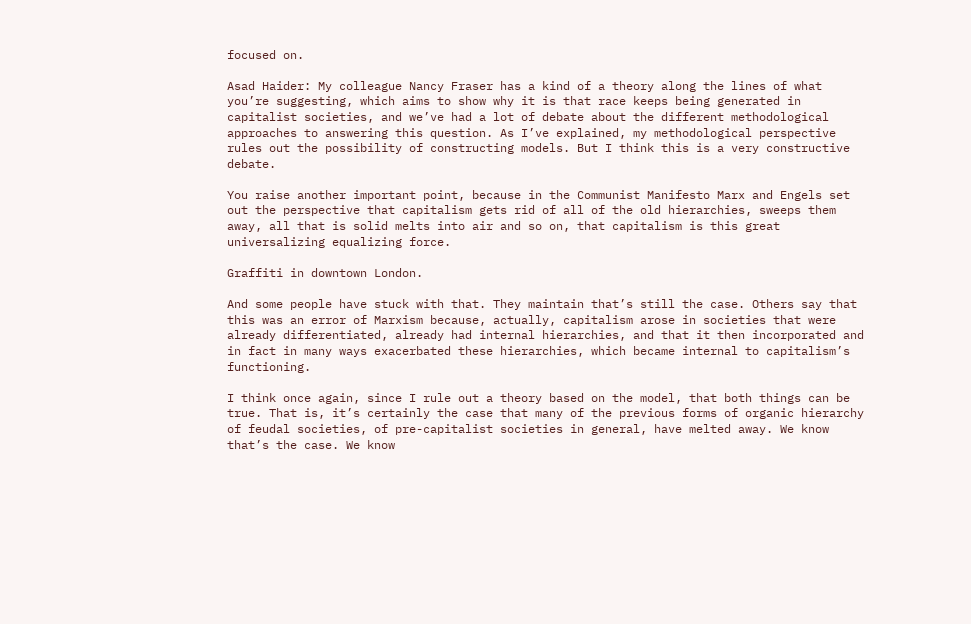focused on.

Asad Haider: My colleague Nancy Fraser has a kind of a theory along the lines of what you’re suggesting, which aims to show why it is that race keeps being generated in capitalist societies, and we’ve had a lot of debate about the different methodological approaches to answering this question. As I’ve explained, my methodological perspective rules out the possibility of constructing models. But I think this is a very constructive debate.

You raise another important point, because in the Communist Manifesto Marx and Engels set out the perspective that capitalism gets rid of all of the old hierarchies, sweeps them away, all that is solid melts into air and so on, that capitalism is this great universalizing equalizing force.

Graffiti in downtown London.

And some people have stuck with that. They maintain that’s still the case. Others say that this was an error of Marxism because, actually, capitalism arose in societies that were already differentiated, already had internal hierarchies, and that it then incorporated and in fact in many ways exacerbated these hierarchies, which became internal to capitalism’s functioning.

I think once again, since I rule out a theory based on the model, that both things can be true. That is, it’s certainly the case that many of the previous forms of organic hierarchy of feudal societies, of pre-capitalist societies in general, have melted away. We know that’s the case. We know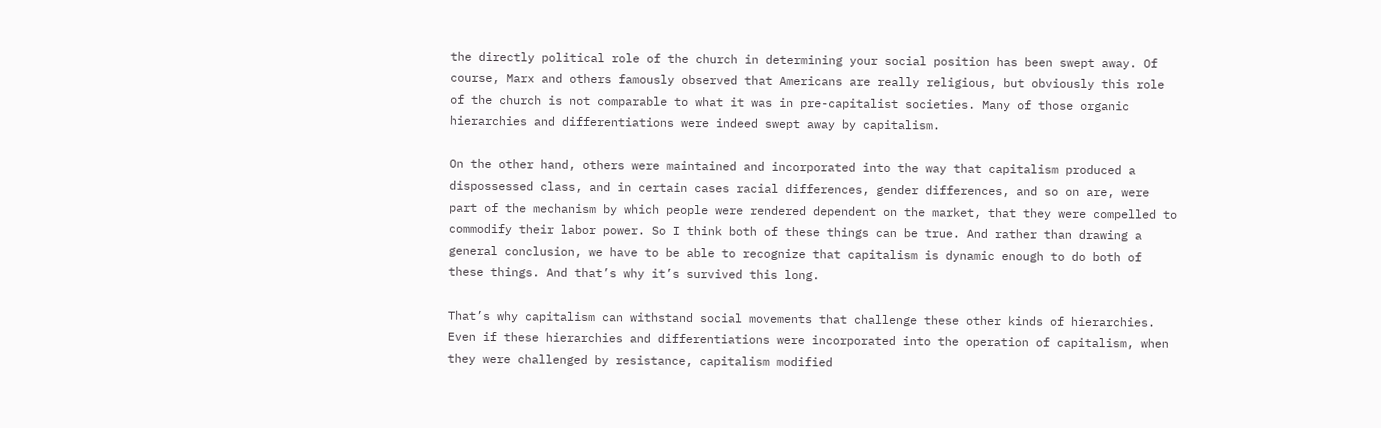the directly political role of the church in determining your social position has been swept away. Of course, Marx and others famously observed that Americans are really religious, but obviously this role of the church is not comparable to what it was in pre-capitalist societies. Many of those organic hierarchies and differentiations were indeed swept away by capitalism.

On the other hand, others were maintained and incorporated into the way that capitalism produced a dispossessed class, and in certain cases racial differences, gender differences, and so on are, were part of the mechanism by which people were rendered dependent on the market, that they were compelled to commodify their labor power. So I think both of these things can be true. And rather than drawing a general conclusion, we have to be able to recognize that capitalism is dynamic enough to do both of these things. And that’s why it’s survived this long.

That’s why capitalism can withstand social movements that challenge these other kinds of hierarchies. Even if these hierarchies and differentiations were incorporated into the operation of capitalism, when they were challenged by resistance, capitalism modified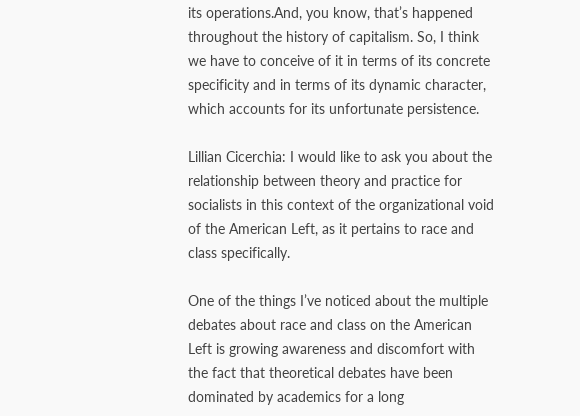its operations.And, you know, that’s happened throughout the history of capitalism. So, I think we have to conceive of it in terms of its concrete specificity and in terms of its dynamic character, which accounts for its unfortunate persistence.

Lillian Cicerchia: I would like to ask you about the relationship between theory and practice for socialists in this context of the organizational void of the American Left, as it pertains to race and class specifically.

One of the things I’ve noticed about the multiple debates about race and class on the American Left is growing awareness and discomfort with the fact that theoretical debates have been dominated by academics for a long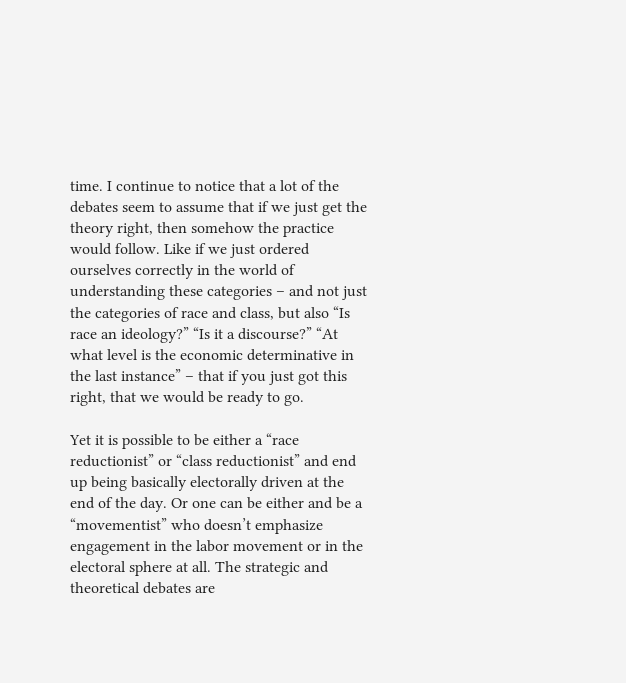time. I continue to notice that a lot of the debates seem to assume that if we just get the theory right, then somehow the practice would follow. Like if we just ordered ourselves correctly in the world of understanding these categories – and not just the categories of race and class, but also “Is race an ideology?” “Is it a discourse?” “At what level is the economic determinative in the last instance” – that if you just got this right, that we would be ready to go.

Yet it is possible to be either a “race reductionist” or “class reductionist” and end up being basically electorally driven at the end of the day. Or one can be either and be a “movementist” who doesn’t emphasize engagement in the labor movement or in the electoral sphere at all. The strategic and theoretical debates are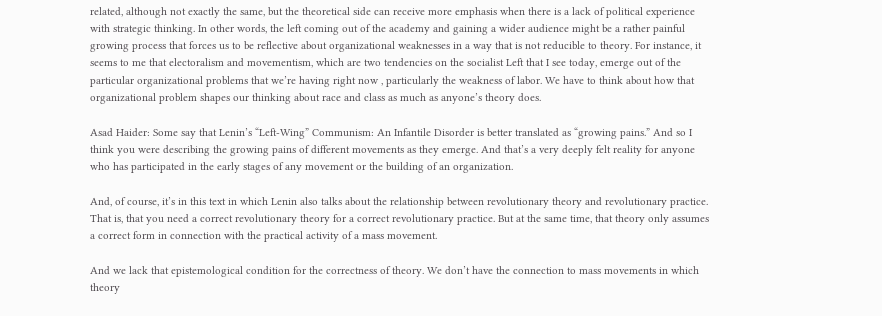related, although not exactly the same, but the theoretical side can receive more emphasis when there is a lack of political experience with strategic thinking. In other words, the left coming out of the academy and gaining a wider audience might be a rather painful growing process that forces us to be reflective about organizational weaknesses in a way that is not reducible to theory. For instance, it seems to me that electoralism and movementism, which are two tendencies on the socialist Left that I see today, emerge out of the particular organizational problems that we’re having right now , particularly the weakness of labor. We have to think about how that organizational problem shapes our thinking about race and class as much as anyone’s theory does.

Asad Haider: Some say that Lenin’s “Left-Wing” Communism: An Infantile Disorder is better translated as “growing pains.” And so I think you were describing the growing pains of different movements as they emerge. And that’s a very deeply felt reality for anyone who has participated in the early stages of any movement or the building of an organization.

And, of course, it’s in this text in which Lenin also talks about the relationship between revolutionary theory and revolutionary practice. That is, that you need a correct revolutionary theory for a correct revolutionary practice. But at the same time, that theory only assumes a correct form in connection with the practical activity of a mass movement.

And we lack that epistemological condition for the correctness of theory. We don’t have the connection to mass movements in which theory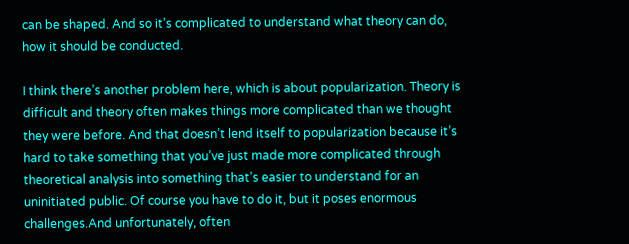can be shaped. And so it’s complicated to understand what theory can do, how it should be conducted.

I think there’s another problem here, which is about popularization. Theory is difficult and theory often makes things more complicated than we thought they were before. And that doesn’t lend itself to popularization because it’s hard to take something that you’ve just made more complicated through theoretical analysis into something that’s easier to understand for an uninitiated public. Of course you have to do it, but it poses enormous challenges.And unfortunately, often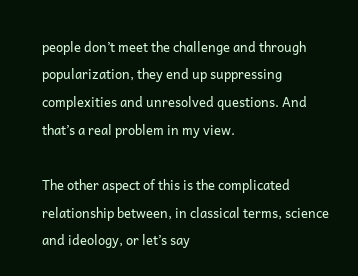people don’t meet the challenge and through popularization, they end up suppressing complexities and unresolved questions. And that’s a real problem in my view.

The other aspect of this is the complicated relationship between, in classical terms, science and ideology, or let’s say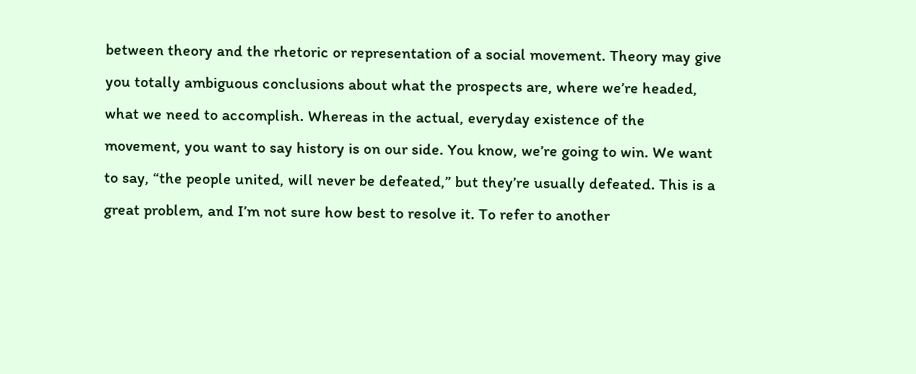between theory and the rhetoric or representation of a social movement. Theory may give you totally ambiguous conclusions about what the prospects are, where we’re headed, what we need to accomplish. Whereas in the actual, everyday existence of the movement, you want to say history is on our side. You know, we’re going to win. We want to say, “the people united, will never be defeated,” but they’re usually defeated. This is a great problem, and I’m not sure how best to resolve it. To refer to another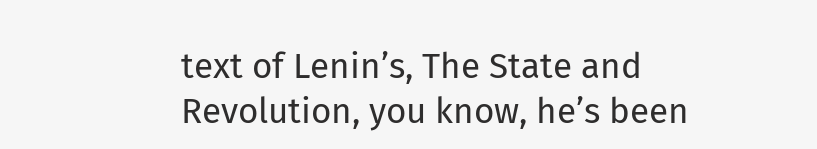text of Lenin’s, The State and Revolution, you know, he’s been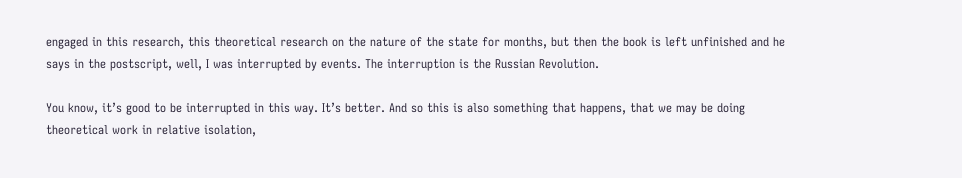engaged in this research, this theoretical research on the nature of the state for months, but then the book is left unfinished and he says in the postscript, well, I was interrupted by events. The interruption is the Russian Revolution.

You know, it’s good to be interrupted in this way. It’s better. And so this is also something that happens, that we may be doing theoretical work in relative isolation,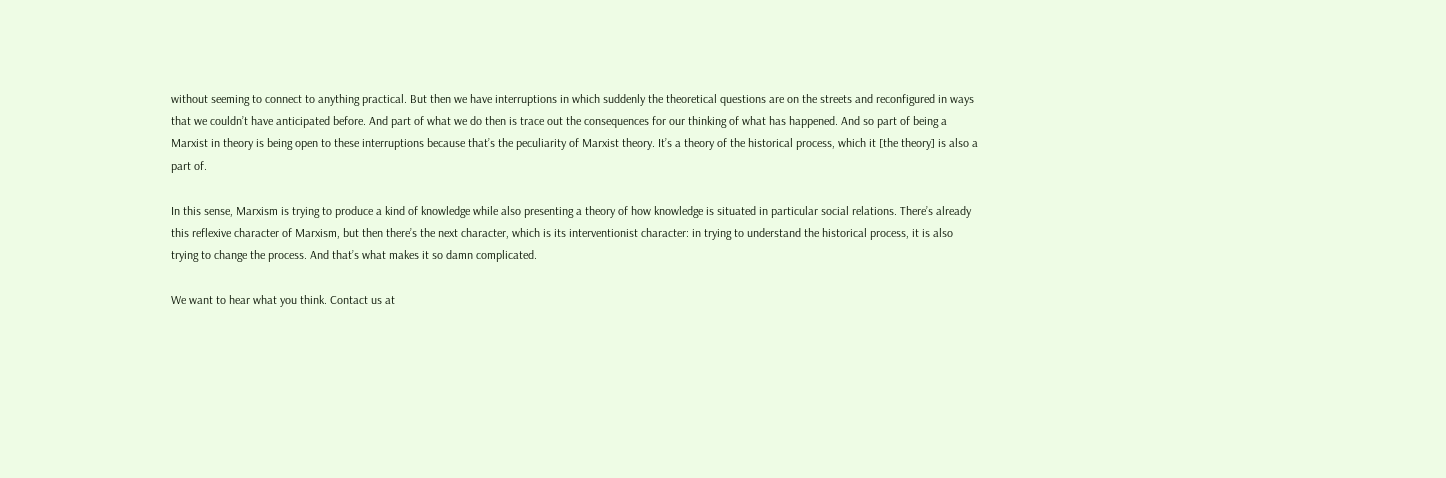without seeming to connect to anything practical. But then we have interruptions in which suddenly the theoretical questions are on the streets and reconfigured in ways that we couldn’t have anticipated before. And part of what we do then is trace out the consequences for our thinking of what has happened. And so part of being a Marxist in theory is being open to these interruptions because that’s the peculiarity of Marxist theory. It’s a theory of the historical process, which it [the theory] is also a part of.

In this sense, Marxism is trying to produce a kind of knowledge while also presenting a theory of how knowledge is situated in particular social relations. There’s already this reflexive character of Marxism, but then there’s the next character, which is its interventionist character: in trying to understand the historical process, it is also trying to change the process. And that’s what makes it so damn complicated.

We want to hear what you think. Contact us at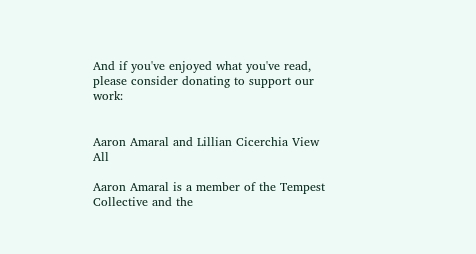And if you've enjoyed what you've read, please consider donating to support our work:


Aaron Amaral and Lillian Cicerchia View All

Aaron Amaral is a member of the Tempest Collective and the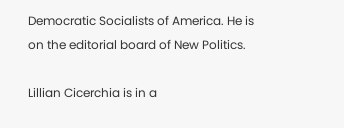Democratic Socialists of America. He is on the editorial board of New Politics.

Lillian Cicerchia is in a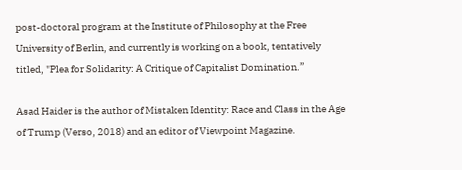post-doctoral program at the Institute of Philosophy at the Free University of Berlin, and currently is working on a book, tentatively titled, "Plea for Solidarity: A Critique of Capitalist Domination.”

Asad Haider is the author of Mistaken Identity: Race and Class in the Age of Trump (Verso, 2018) and an editor of Viewpoint Magazine.